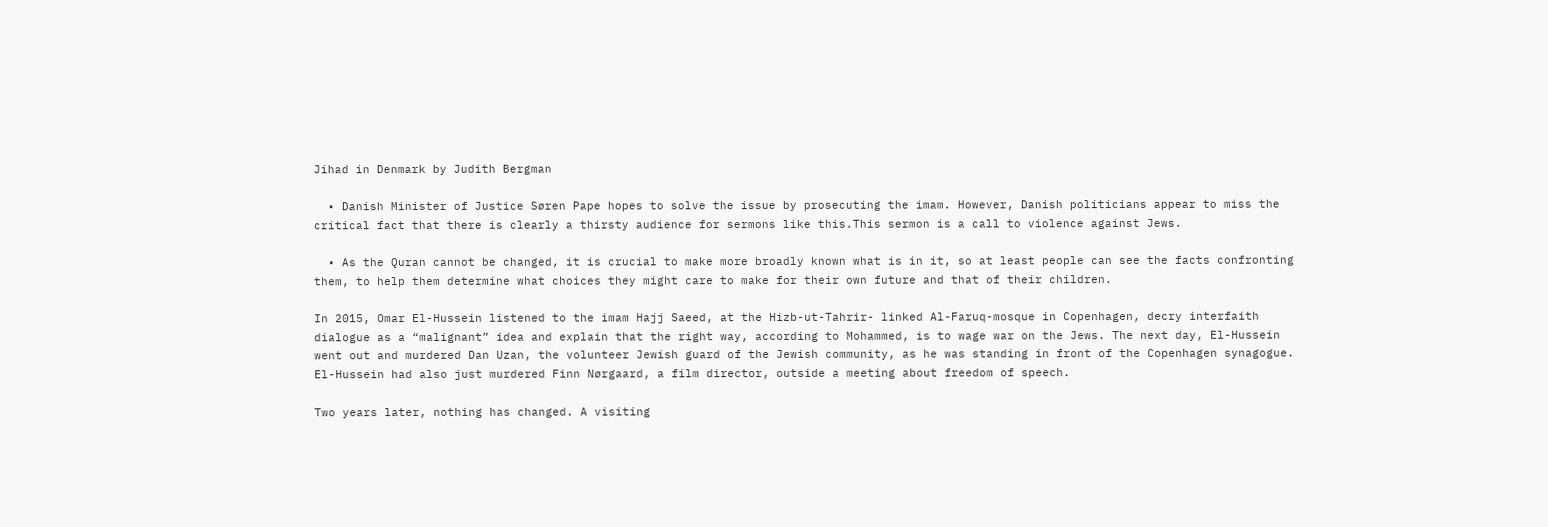Jihad in Denmark by Judith Bergman

  • Danish Minister of Justice Søren Pape hopes to solve the issue by prosecuting the imam. However, Danish politicians appear to miss the critical fact that there is clearly a thirsty audience for sermons like this.This sermon is a call to violence against Jews.

  • As the Quran cannot be changed, it is crucial to make more broadly known what is in it, so at least people can see the facts confronting them, to help them determine what choices they might care to make for their own future and that of their children.

In 2015, Omar El-Hussein listened to the imam Hajj Saeed, at the Hizb-ut-Tahrir- linked Al-Faruq-mosque in Copenhagen, decry interfaith dialogue as a “malignant” idea and explain that the right way, according to Mohammed, is to wage war on the Jews. The next day, El-Hussein went out and murdered Dan Uzan, the volunteer Jewish guard of the Jewish community, as he was standing in front of the Copenhagen synagogue. El-Hussein had also just murdered Finn Nørgaard, a film director, outside a meeting about freedom of speech.

Two years later, nothing has changed. A visiting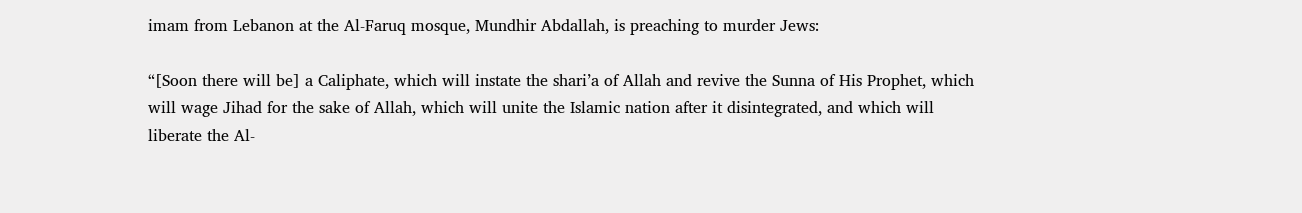imam from Lebanon at the Al-Faruq mosque, Mundhir Abdallah, is preaching to murder Jews:

“[Soon there will be] a Caliphate, which will instate the shari’a of Allah and revive the Sunna of His Prophet, which will wage Jihad for the sake of Allah, which will unite the Islamic nation after it disintegrated, and which will liberate the Al-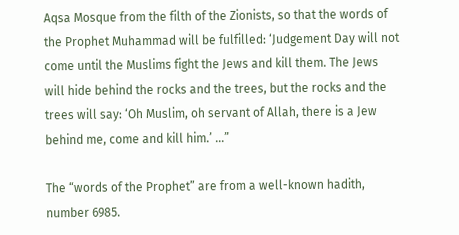Aqsa Mosque from the filth of the Zionists, so that the words of the Prophet Muhammad will be fulfilled: ‘Judgement Day will not come until the Muslims fight the Jews and kill them. The Jews will hide behind the rocks and the trees, but the rocks and the trees will say: ‘Oh Muslim, oh servant of Allah, there is a Jew behind me, come and kill him.’ …”

The “words of the Prophet” are from a well-known hadith, number 6985.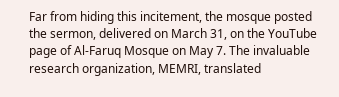Far from hiding this incitement, the mosque posted the sermon, delivered on March 31, on the YouTube page of Al-Faruq Mosque on May 7. The invaluable research organization, MEMRI, translated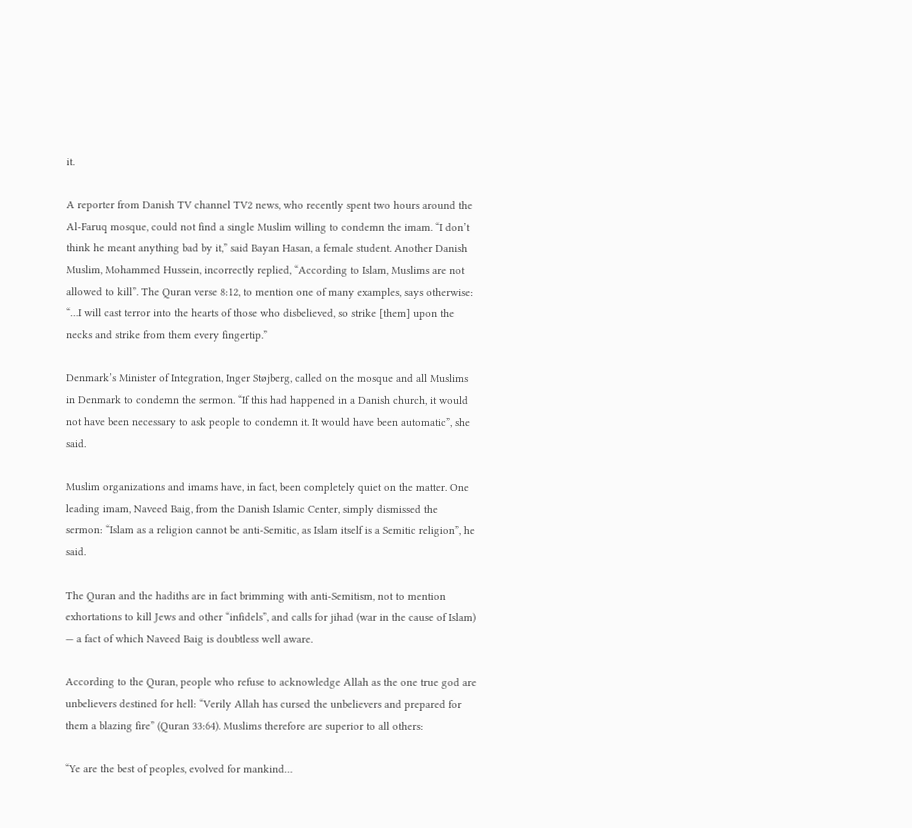it.

A reporter from Danish TV channel TV2 news, who recently spent two hours around the Al-Faruq mosque, could not find a single Muslim willing to condemn the imam. “I don’t think he meant anything bad by it,” said Bayan Hasan, a female student. Another Danish Muslim, Mohammed Hussein, incorrectly replied, “According to Islam, Muslims are not allowed to kill”. The Quran verse 8:12, to mention one of many examples, says otherwise: “…I will cast terror into the hearts of those who disbelieved, so strike [them] upon the necks and strike from them every fingertip.”

Denmark’s Minister of Integration, Inger Støjberg, called on the mosque and all Muslims in Denmark to condemn the sermon. “If this had happened in a Danish church, it would not have been necessary to ask people to condemn it. It would have been automatic”, she said.

Muslim organizations and imams have, in fact, been completely quiet on the matter. One leading imam, Naveed Baig, from the Danish Islamic Center, simply dismissed the sermon: “Islam as a religion cannot be anti-Semitic, as Islam itself is a Semitic religion”, he said.

The Quran and the hadiths are in fact brimming with anti-Semitism, not to mention exhortations to kill Jews and other “infidels”, and calls for jihad (war in the cause of Islam) — a fact of which Naveed Baig is doubtless well aware.

According to the Quran, people who refuse to acknowledge Allah as the one true god are unbelievers destined for hell: “Verily Allah has cursed the unbelievers and prepared for them a blazing fire” (Quran 33:64). Muslims therefore are superior to all others:

“Ye are the best of peoples, evolved for mankind…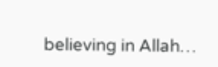believing in Allah…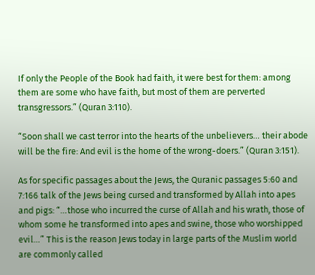If only the People of the Book had faith, it were best for them: among them are some who have faith, but most of them are perverted transgressors.” (Quran 3:110).

“Soon shall we cast terror into the hearts of the unbelievers… their abode will be the fire: And evil is the home of the wrong-doers.” (Quran 3:151).

As for specific passages about the Jews, the Quranic passages 5:60 and 7:166 talk of the Jews being cursed and transformed by Allah into apes and pigs: “…those who incurred the curse of Allah and his wrath, those of whom some he transformed into apes and swine, those who worshipped evil…” This is the reason Jews today in large parts of the Muslim world are commonly called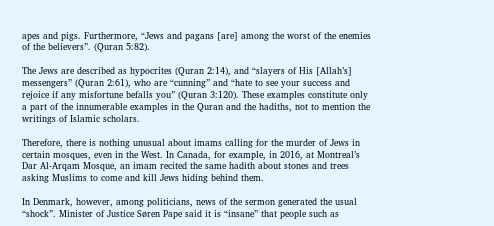apes and pigs. Furthermore, “Jews and pagans [are] among the worst of the enemies of the believers”. (Quran 5:82).

The Jews are described as hypocrites (Quran 2:14), and “slayers of His [Allah’s] messengers” (Quran 2:61), who are “cunning” and “hate to see your success and rejoice if any misfortune befalls you” (Quran 3:120). These examples constitute only a part of the innumerable examples in the Quran and the hadiths, not to mention the writings of Islamic scholars.

Therefore, there is nothing unusual about imams calling for the murder of Jews in certain mosques, even in the West. In Canada, for example, in 2016, at Montreal’s Dar Al-Arqam Mosque, an imam recited the same hadith about stones and trees asking Muslims to come and kill Jews hiding behind them.

In Denmark, however, among politicians, news of the sermon generated the usual “shock”. Minister of Justice Søren Pape said it is “insane” that people such as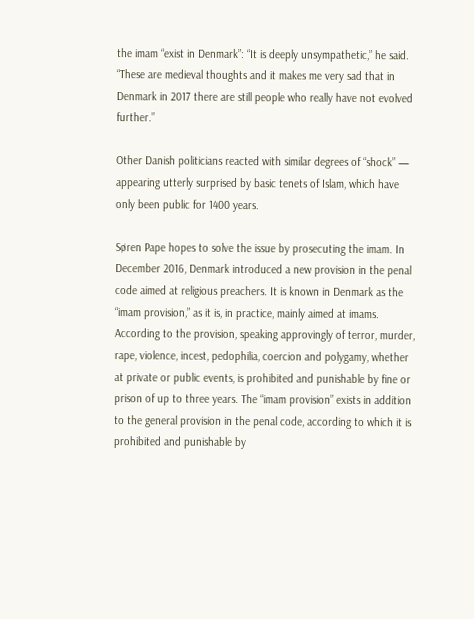the imam “exist in Denmark”: “It is deeply unsympathetic,” he said. “These are medieval thoughts and it makes me very sad that in Denmark in 2017 there are still people who really have not evolved further.”

Other Danish politicians reacted with similar degrees of “shock” — appearing utterly surprised by basic tenets of Islam, which have only been public for 1400 years.

Søren Pape hopes to solve the issue by prosecuting the imam. In December 2016, Denmark introduced a new provision in the penal code aimed at religious preachers. It is known in Denmark as the “imam provision,” as it is, in practice, mainly aimed at imams. According to the provision, speaking approvingly of terror, murder, rape, violence, incest, pedophilia, coercion and polygamy, whether at private or public events, is prohibited and punishable by fine or prison of up to three years. The “imam provision” exists in addition to the general provision in the penal code, according to which it is prohibited and punishable by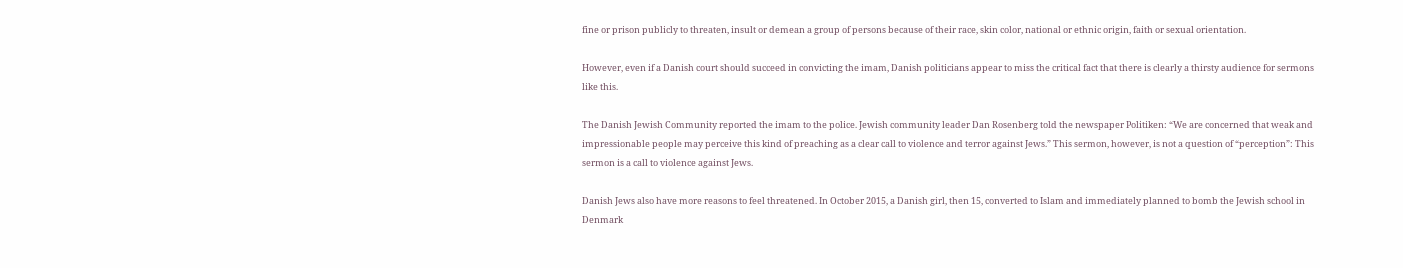fine or prison publicly to threaten, insult or demean a group of persons because of their race, skin color, national or ethnic origin, faith or sexual orientation.

However, even if a Danish court should succeed in convicting the imam, Danish politicians appear to miss the critical fact that there is clearly a thirsty audience for sermons like this.

The Danish Jewish Community reported the imam to the police. Jewish community leader Dan Rosenberg told the newspaper Politiken: “We are concerned that weak and impressionable people may perceive this kind of preaching as a clear call to violence and terror against Jews.” This sermon, however, is not a question of “perception”: This sermon is a call to violence against Jews.

Danish Jews also have more reasons to feel threatened. In October 2015, a Danish girl, then 15, converted to Islam and immediately planned to bomb the Jewish school in Denmark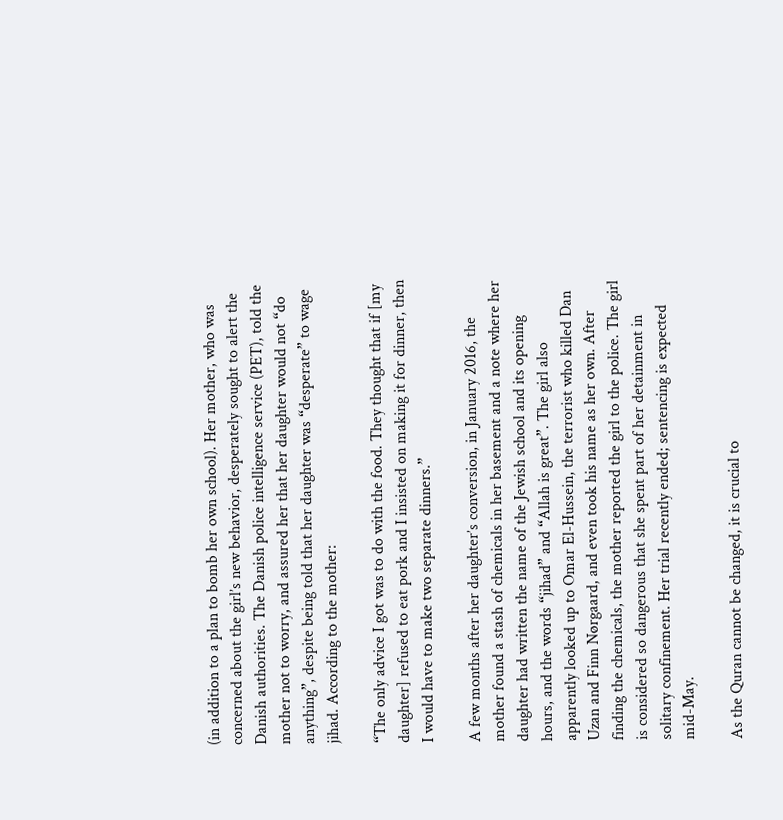(in addition to a plan to bomb her own school). Her mother, who was concerned about the girl’s new behavior, desperately sought to alert the Danish authorities. The Danish police intelligence service (PET), told the mother not to worry, and assured her that her daughter would not “do anything”, despite being told that her daughter was “desperate” to wage jihad. According to the mother:

“The only advice I got was to do with the food. They thought that if [my daughter] refused to eat pork and I insisted on making it for dinner, then I would have to make two separate dinners.”

A few months after her daughter’s conversion, in January 2016, the mother found a stash of chemicals in her basement and a note where her daughter had written the name of the Jewish school and its opening hours, and the words “jihad” and “Allah is great”. The girl also apparently looked up to Omar El-Hussein, the terrorist who killed Dan Uzan and Finn Nørgaard, and even took his name as her own. After finding the chemicals, the mother reported the girl to the police. The girl is considered so dangerous that she spent part of her detainment in solitary confinement. Her trial recently ended; sentencing is expected mid-May.

As the Quran cannot be changed, it is crucial to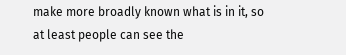make more broadly known what is in it, so at least people can see the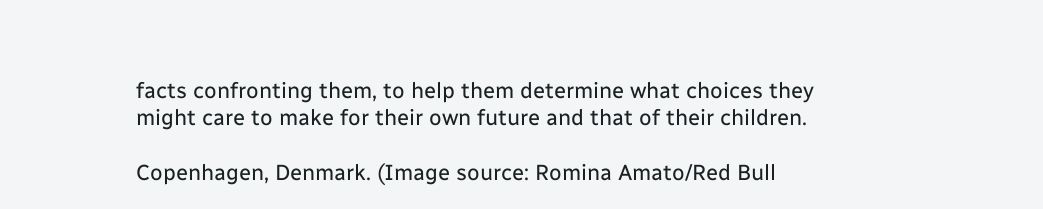facts confronting them, to help them determine what choices they might care to make for their own future and that of their children.

Copenhagen, Denmark. (Image source: Romina Amato/Red Bull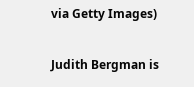via Getty Images)

Judith Bergman is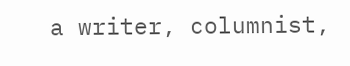a writer, columnist,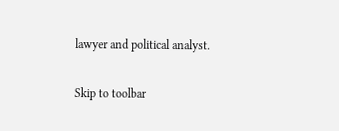lawyer and political analyst.

Skip to toolbar